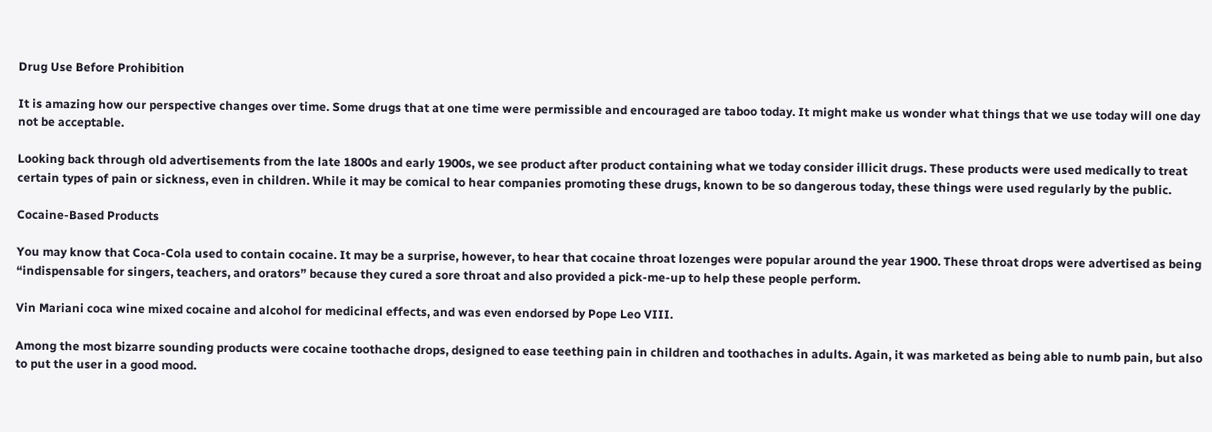Drug Use Before Prohibition

It is amazing how our perspective changes over time. Some drugs that at one time were permissible and encouraged are taboo today. It might make us wonder what things that we use today will one day not be acceptable.

Looking back through old advertisements from the late 1800s and early 1900s, we see product after product containing what we today consider illicit drugs. These products were used medically to treat certain types of pain or sickness, even in children. While it may be comical to hear companies promoting these drugs, known to be so dangerous today, these things were used regularly by the public.

Cocaine-Based Products

You may know that Coca-Cola used to contain cocaine. It may be a surprise, however, to hear that cocaine throat lozenges were popular around the year 1900. These throat drops were advertised as being “indispensable for singers, teachers, and orators” because they cured a sore throat and also provided a pick-me-up to help these people perform.

Vin Mariani coca wine mixed cocaine and alcohol for medicinal effects, and was even endorsed by Pope Leo VIII.

Among the most bizarre sounding products were cocaine toothache drops, designed to ease teething pain in children and toothaches in adults. Again, it was marketed as being able to numb pain, but also to put the user in a good mood.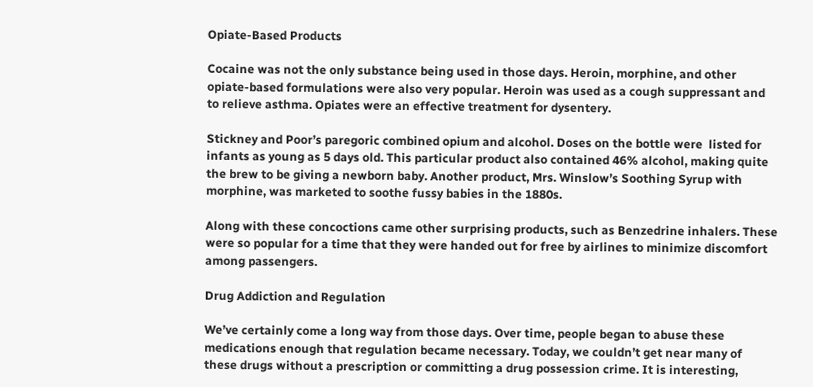Opiate-Based Products

Cocaine was not the only substance being used in those days. Heroin, morphine, and other opiate-based formulations were also very popular. Heroin was used as a cough suppressant and to relieve asthma. Opiates were an effective treatment for dysentery.

Stickney and Poor’s paregoric combined opium and alcohol. Doses on the bottle were  listed for infants as young as 5 days old. This particular product also contained 46% alcohol, making quite the brew to be giving a newborn baby. Another product, Mrs. Winslow’s Soothing Syrup with morphine, was marketed to soothe fussy babies in the 1880s.

Along with these concoctions came other surprising products, such as Benzedrine inhalers. These were so popular for a time that they were handed out for free by airlines to minimize discomfort among passengers.

Drug Addiction and Regulation

We’ve certainly come a long way from those days. Over time, people began to abuse these medications enough that regulation became necessary. Today, we couldn’t get near many of these drugs without a prescription or committing a drug possession crime. It is interesting,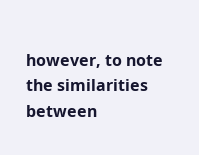however, to note the similarities between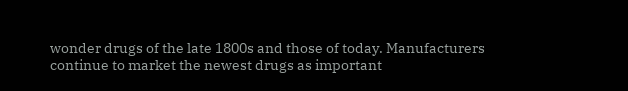wonder drugs of the late 1800s and those of today. Manufacturers continue to market the newest drugs as important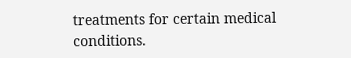treatments for certain medical conditions.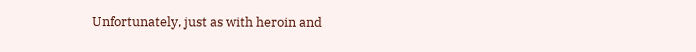Unfortunately, just as with heroin and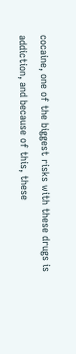cocaine, one of the biggest risks with these drugs is addiction, and because of this, these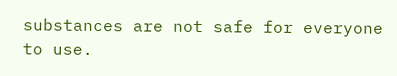substances are not safe for everyone to use.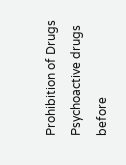Prohibition of Drugs
Psychoactive drugs before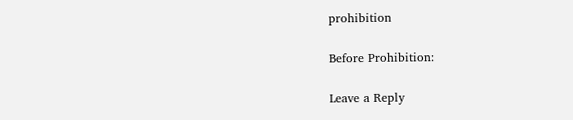prohibition

Before Prohibition:

Leave a Reply